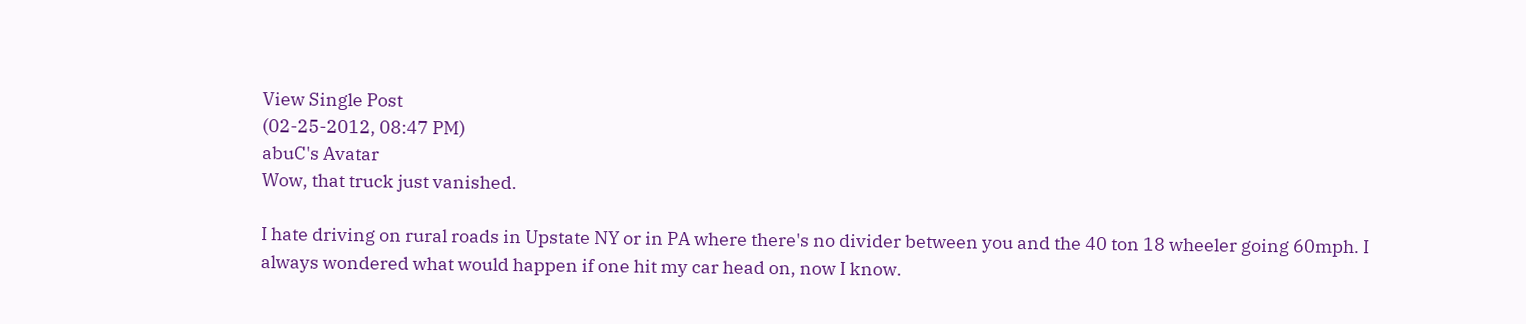View Single Post
(02-25-2012, 08:47 PM)
abuC's Avatar
Wow, that truck just vanished.

I hate driving on rural roads in Upstate NY or in PA where there's no divider between you and the 40 ton 18 wheeler going 60mph. I always wondered what would happen if one hit my car head on, now I know.